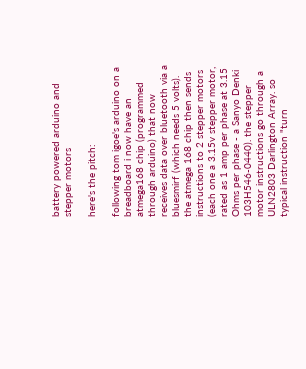battery powered arduino and stepper motors

here's the pitch:

following tom igoe's arduino on a breadboard i now have an atmega168 chip (programmed through arduino) that now receives data over bluetooth via a bluesmirf (which needs 5 volts). the atmega 168 chip then sends instructions to 2 stepper motors (each one a 3.15v stepper motor, rated as 1 amp per phase at 3.15 Ohms per phase - a Sanyo Denki 103H546-0440). the stepper motor instructions go through a ULN2803 Darlington Array. so typical instruction "turn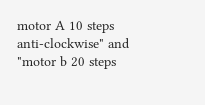motor A 10 steps anti-clockwise" and "motor b 20 steps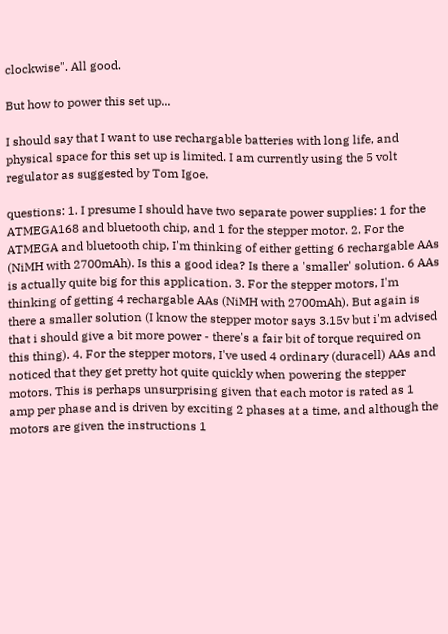clockwise". All good.

But how to power this set up...

I should say that I want to use rechargable batteries with long life, and physical space for this set up is limited. I am currently using the 5 volt regulator as suggested by Tom Igoe.

questions: 1. I presume I should have two separate power supplies: 1 for the ATMEGA168 and bluetooth chip, and 1 for the stepper motor. 2. For the ATMEGA and bluetooth chip, I'm thinking of either getting 6 rechargable AAs (NiMH with 2700mAh). Is this a good idea? Is there a 'smaller' solution. 6 AAs is actually quite big for this application. 3. For the stepper motors, I'm thinking of getting 4 rechargable AAs (NiMH with 2700mAh). But again is there a smaller solution (I know the stepper motor says 3.15v but i'm advised that i should give a bit more power - there's a fair bit of torque required on this thing). 4. For the stepper motors, I've used 4 ordinary (duracell) AAs and noticed that they get pretty hot quite quickly when powering the stepper motors. This is perhaps unsurprising given that each motor is rated as 1 amp per phase and is driven by exciting 2 phases at a time, and although the motors are given the instructions 1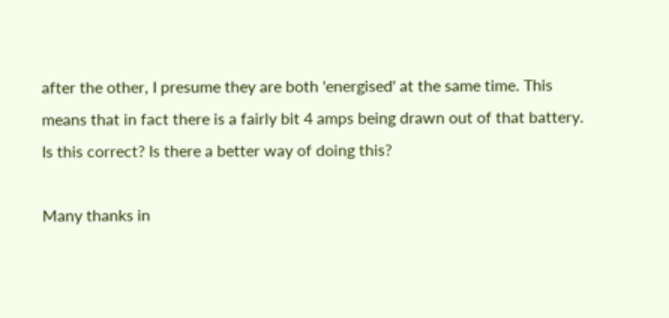after the other, I presume they are both 'energised' at the same time. This means that in fact there is a fairly bit 4 amps being drawn out of that battery. Is this correct? Is there a better way of doing this?

Many thanks in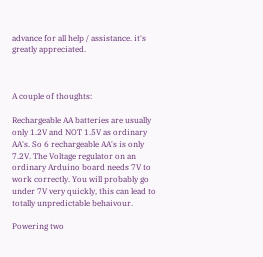advance for all help / assistance. it's greatly appreciated.



A couple of thoughts:

Rechargeable AA batteries are usually only 1.2V and NOT 1.5V as ordinary AA's. So 6 rechargeable AA's is only 7.2V. The Voltage regulator on an ordinary Arduino board needs 7V to work correctly. You will probably go under 7V very quickly, this can lead to totally unpredictable behaivour.

Powering two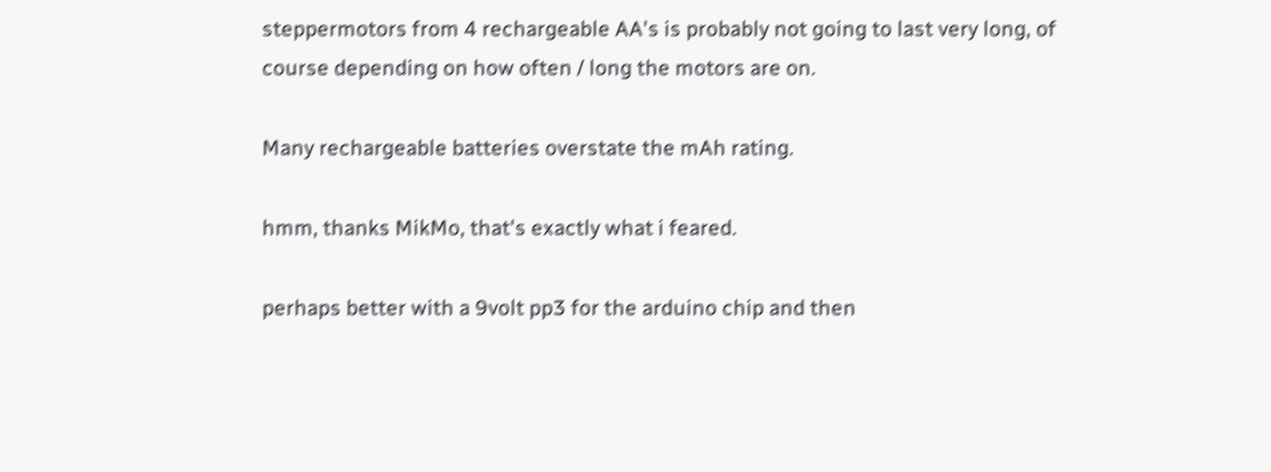steppermotors from 4 rechargeable AA's is probably not going to last very long, of course depending on how often / long the motors are on.

Many rechargeable batteries overstate the mAh rating.

hmm, thanks MikMo, that's exactly what i feared.

perhaps better with a 9volt pp3 for the arduino chip and then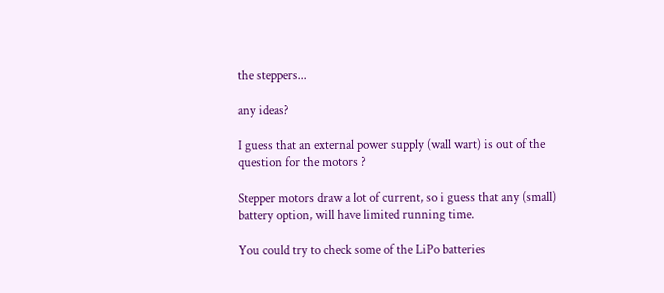the steppers...

any ideas?

I guess that an external power supply (wall wart) is out of the question for the motors ?

Stepper motors draw a lot of current, so i guess that any (small) battery option, will have limited running time.

You could try to check some of the LiPo batteries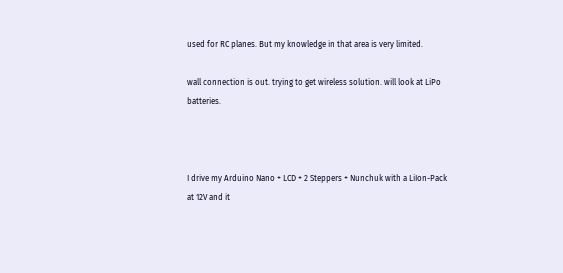used for RC planes. But my knowledge in that area is very limited.

wall connection is out. trying to get wireless solution. will look at LiPo batteries.



I drive my Arduino Nano + LCD + 2 Steppers + Nunchuk with a LiIon-Pack at 12V and it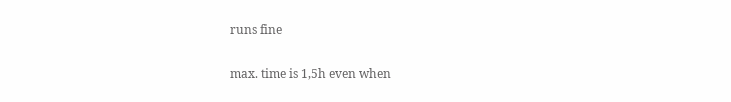runs fine

max. time is 1,5h even when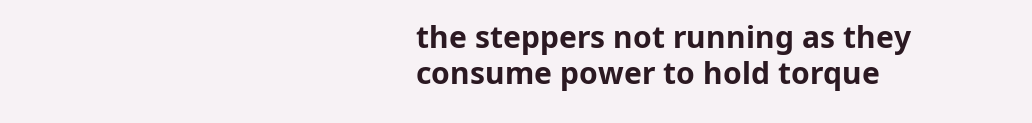the steppers not running as they consume power to hold torque